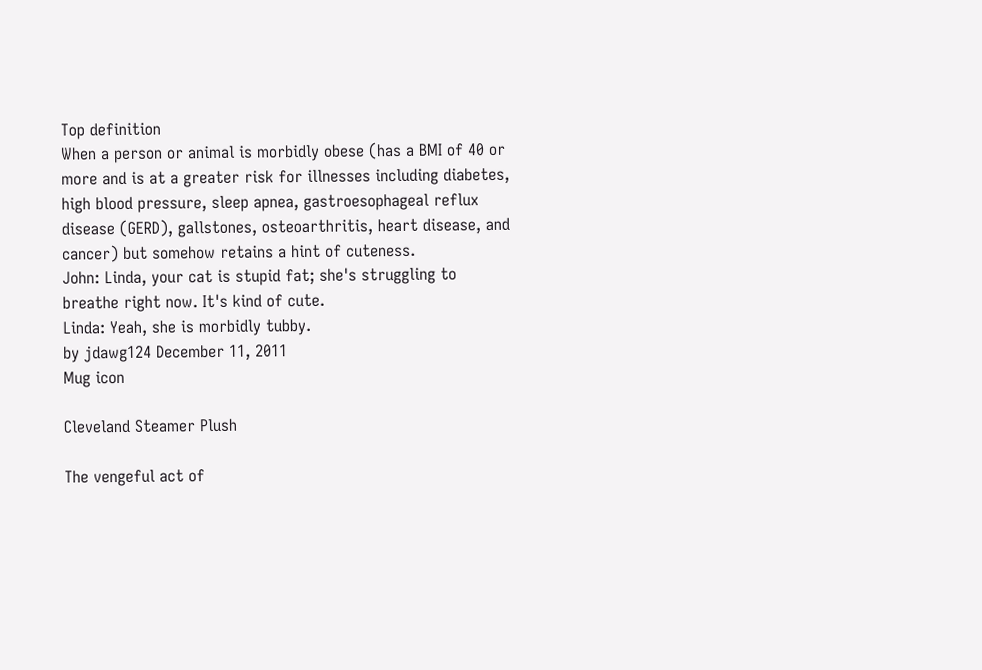Top definition
When a person or animal is morbidly obese (has a BMI of 40 or more and is at a greater risk for illnesses including diabetes, high blood pressure, sleep apnea, gastroesophageal reflux disease (GERD), gallstones, osteoarthritis, heart disease, and cancer) but somehow retains a hint of cuteness.
John: Linda, your cat is stupid fat; she's struggling to breathe right now. It's kind of cute.
Linda: Yeah, she is morbidly tubby.
by jdawg124 December 11, 2011
Mug icon

Cleveland Steamer Plush

The vengeful act of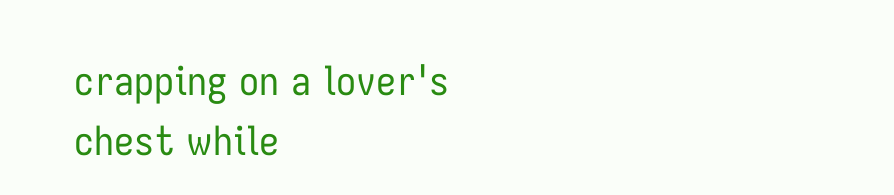crapping on a lover's chest while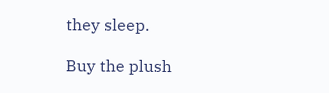they sleep.

Buy the plush